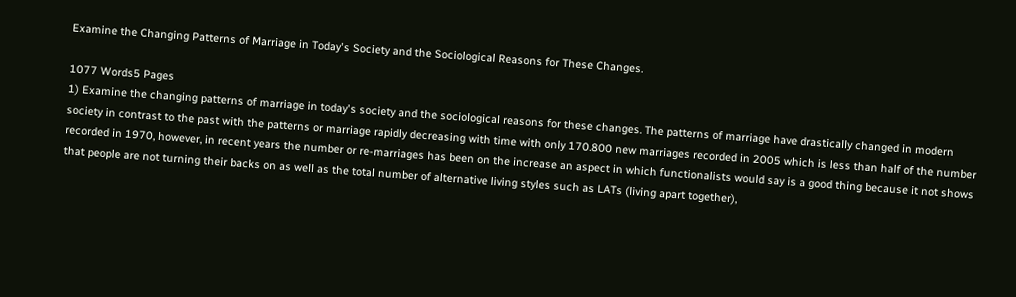Examine the Changing Patterns of Marriage in Today's Society and the Sociological Reasons for These Changes.

1077 Words5 Pages
1) Examine the changing patterns of marriage in today's society and the sociological reasons for these changes. The patterns of marriage have drastically changed in modern society in contrast to the past with the patterns or marriage rapidly decreasing with time with only 170.800 new marriages recorded in 2005 which is less than half of the number recorded in 1970, however, in recent years the number or re-marriages has been on the increase an aspect in which functionalists would say is a good thing because it not shows that people are not turning their backs on as well as the total number of alternative living styles such as LATs (living apart together),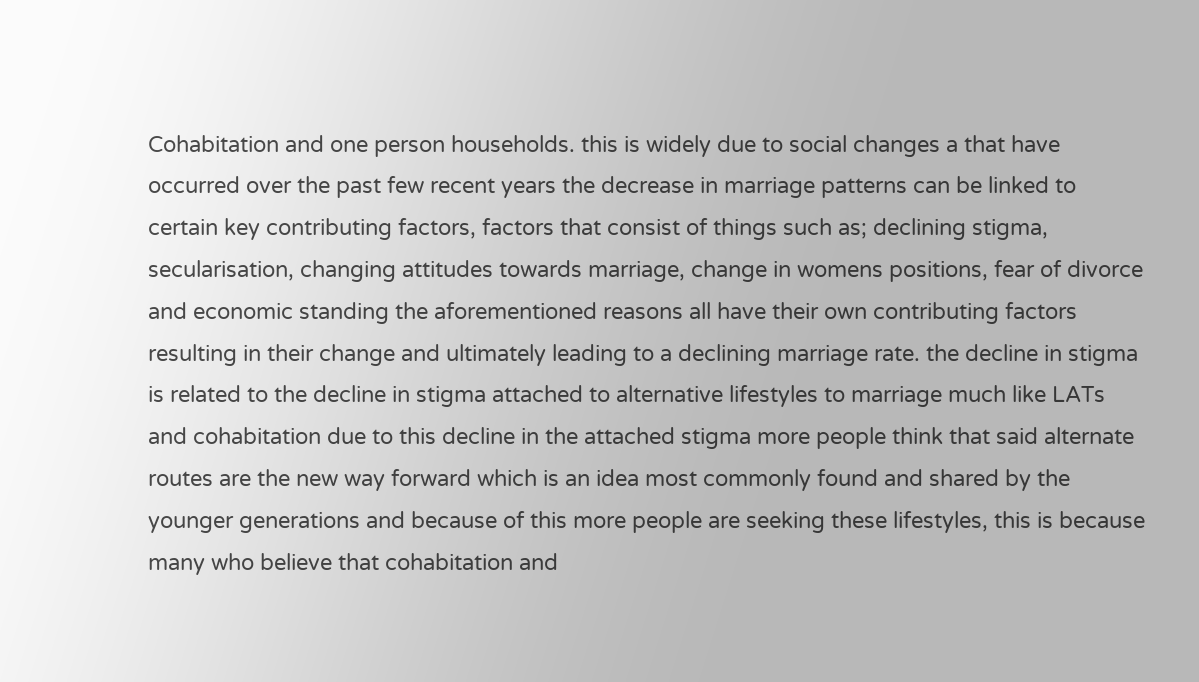Cohabitation and one person households. this is widely due to social changes a that have occurred over the past few recent years the decrease in marriage patterns can be linked to certain key contributing factors, factors that consist of things such as; declining stigma, secularisation, changing attitudes towards marriage, change in womens positions, fear of divorce and economic standing the aforementioned reasons all have their own contributing factors resulting in their change and ultimately leading to a declining marriage rate. the decline in stigma is related to the decline in stigma attached to alternative lifestyles to marriage much like LATs and cohabitation due to this decline in the attached stigma more people think that said alternate routes are the new way forward which is an idea most commonly found and shared by the younger generations and because of this more people are seeking these lifestyles, this is because many who believe that cohabitation and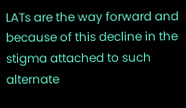LATs are the way forward and because of this decline in the stigma attached to such alternate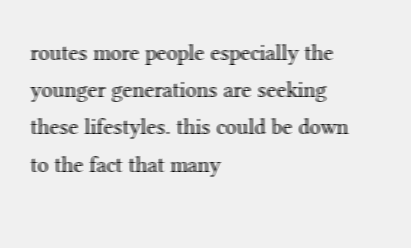routes more people especially the younger generations are seeking these lifestyles. this could be down to the fact that many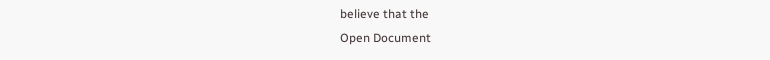believe that the
Open Document